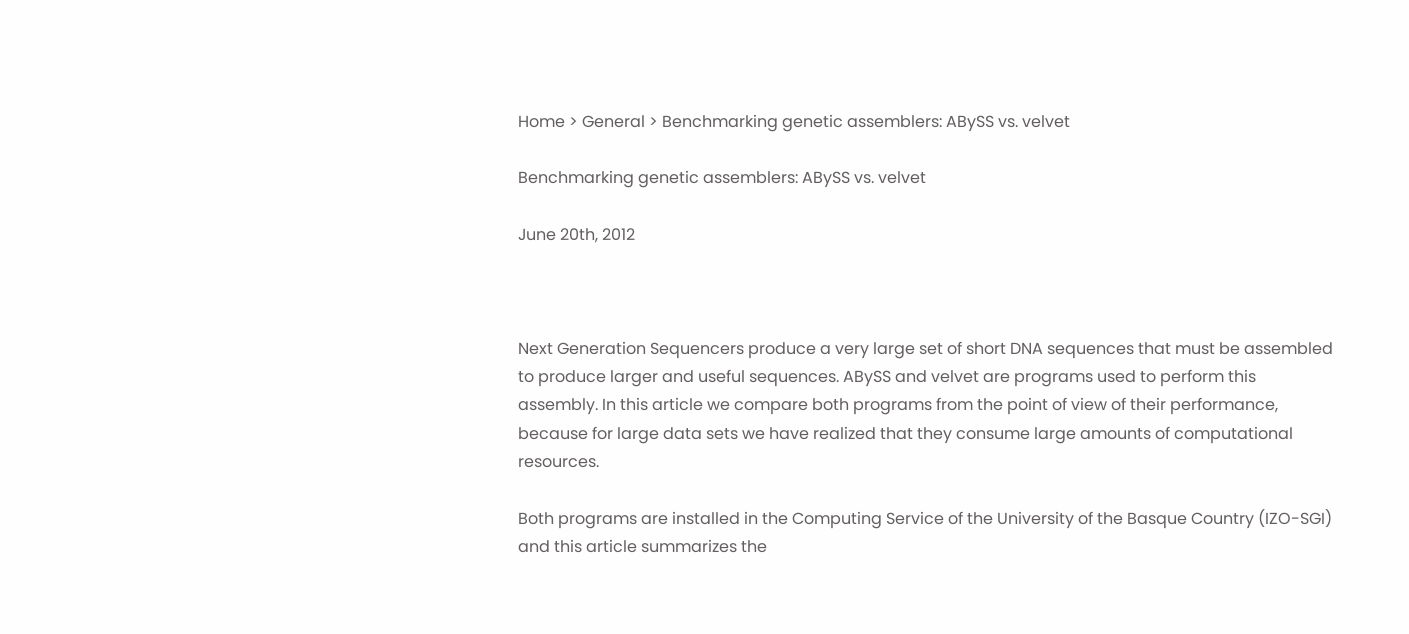Home > General > Benchmarking genetic assemblers: ABySS vs. velvet

Benchmarking genetic assemblers: ABySS vs. velvet

June 20th, 2012



Next Generation Sequencers produce a very large set of short DNA sequences that must be assembled to produce larger and useful sequences. ABySS and velvet are programs used to perform this assembly. In this article we compare both programs from the point of view of their performance, because for large data sets we have realized that they consume large amounts of computational resources.

Both programs are installed in the Computing Service of the University of the Basque Country (IZO-SGI) and this article summarizes the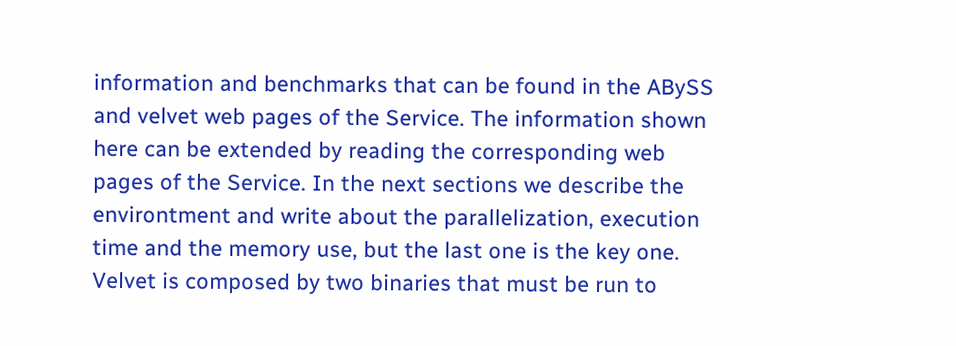information and benchmarks that can be found in the ABySS and velvet web pages of the Service. The information shown here can be extended by reading the corresponding web pages of the Service. In the next sections we describe the environtment and write about the parallelization, execution time and the memory use, but the last one is the key one. Velvet is composed by two binaries that must be run to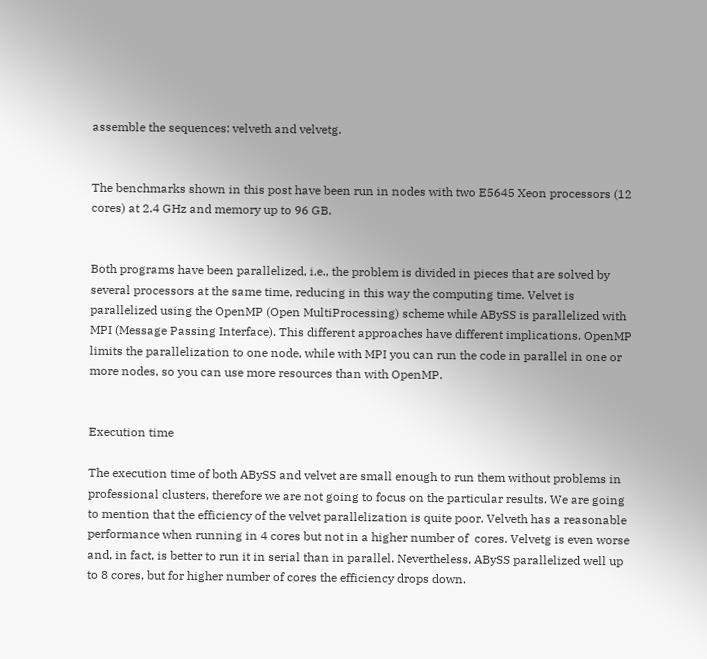assemble the sequences: velveth and velvetg.


The benchmarks shown in this post have been run in nodes with two E5645 Xeon processors (12 cores) at 2.4 GHz and memory up to 96 GB.


Both programs have been parallelized, i.e., the problem is divided in pieces that are solved by several processors at the same time, reducing in this way the computing time. Velvet is parallelized using the OpenMP (Open MultiProcessing) scheme while ABySS is parallelized with MPI (Message Passing Interface). This different approaches have different implications. OpenMP limits the parallelization to one node, while with MPI you can run the code in parallel in one or more nodes, so you can use more resources than with OpenMP.


Execution time

The execution time of both ABySS and velvet are small enough to run them without problems in professional clusters, therefore we are not going to focus on the particular results. We are going to mention that the efficiency of the velvet parallelization is quite poor. Velveth has a reasonable performance when running in 4 cores but not in a higher number of  cores. Velvetg is even worse and, in fact, is better to run it in serial than in parallel. Nevertheless, ABySS parallelized well up to 8 cores, but for higher number of cores the efficiency drops down.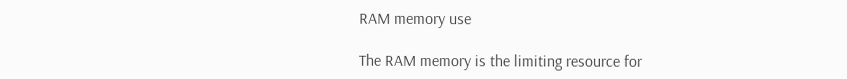RAM memory use

The RAM memory is the limiting resource for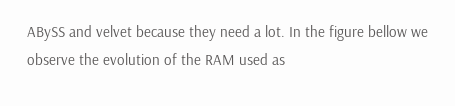ABySS and velvet because they need a lot. In the figure bellow we observe the evolution of the RAM used as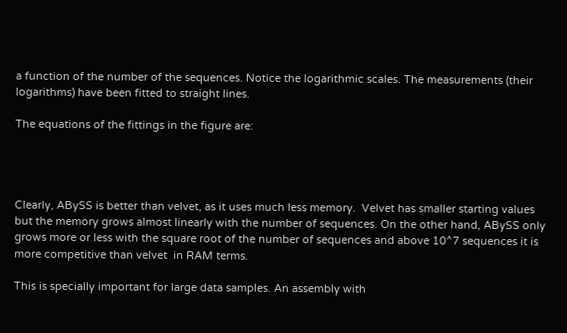a function of the number of the sequences. Notice the logarithmic scales. The measurements (their logarithms) have been fitted to straight lines.

The equations of the fittings in the figure are:




Clearly, ABySS is better than velvet, as it uses much less memory.  Velvet has smaller starting values but the memory grows almost linearly with the number of sequences. On the other hand, ABySS only grows more or less with the square root of the number of sequences and above 10^7 sequences it is more competitive than velvet  in RAM terms.

This is specially important for large data samples. An assembly with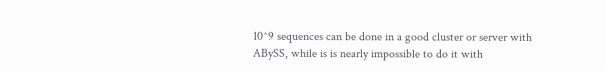10^9 sequences can be done in a good cluster or server with ABySS, while is is nearly impossible to do it with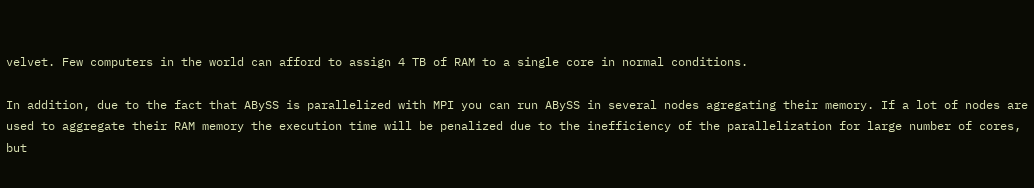velvet. Few computers in the world can afford to assign 4 TB of RAM to a single core in normal conditions.

In addition, due to the fact that ABySS is parallelized with MPI you can run ABySS in several nodes agregating their memory. If a lot of nodes are used to aggregate their RAM memory the execution time will be penalized due to the inefficiency of the parallelization for large number of cores, but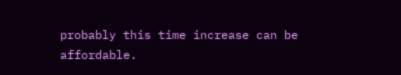probably this time increase can be affordable.